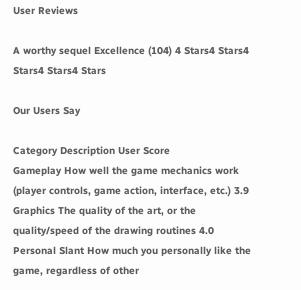User Reviews

A worthy sequel Excellence (104) 4 Stars4 Stars4 Stars4 Stars4 Stars

Our Users Say

Category Description User Score
Gameplay How well the game mechanics work (player controls, game action, interface, etc.) 3.9
Graphics The quality of the art, or the quality/speed of the drawing routines 4.0
Personal Slant How much you personally like the game, regardless of other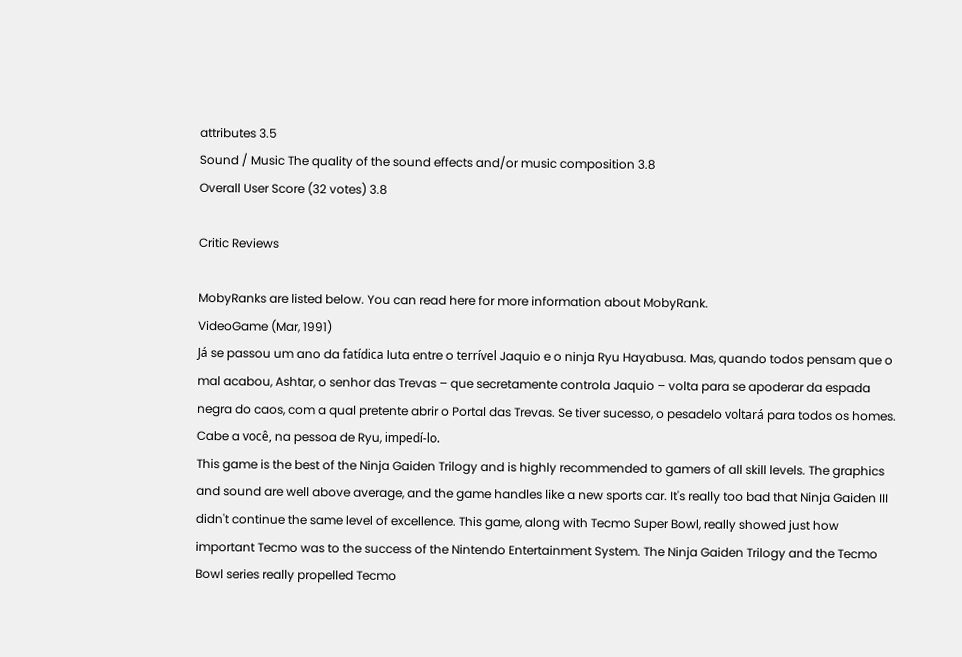attributes 3.5
Sound / Music The quality of the sound effects and/or music composition 3.8
Overall User Score (32 votes) 3.8

Critic Reviews

MobyRanks are listed below. You can read here for more information about MobyRank.
VideoGame (Mar, 1991)
Já se passou um ano da fatídica luta entre o terrível Jaquio e o ninja Ryu Hayabusa. Mas, quando todos pensam que o mal acabou, Ashtar, o senhor das Trevas – que secretamente controla Jaquio – volta para se apoderar da espada negra do caos, com a qual pretente abrir o Portal das Trevas. Se tiver sucesso, o pesadelo voltará para todos os homes. Cabe a você, na pessoa de Ryu, impedí-lo.
This game is the best of the Ninja Gaiden Trilogy and is highly recommended to gamers of all skill levels. The graphics and sound are well above average, and the game handles like a new sports car. It's really too bad that Ninja Gaiden III didn't continue the same level of excellence. This game, along with Tecmo Super Bowl, really showed just how important Tecmo was to the success of the Nintendo Entertainment System. The Ninja Gaiden Trilogy and the Tecmo Bowl series really propelled Tecmo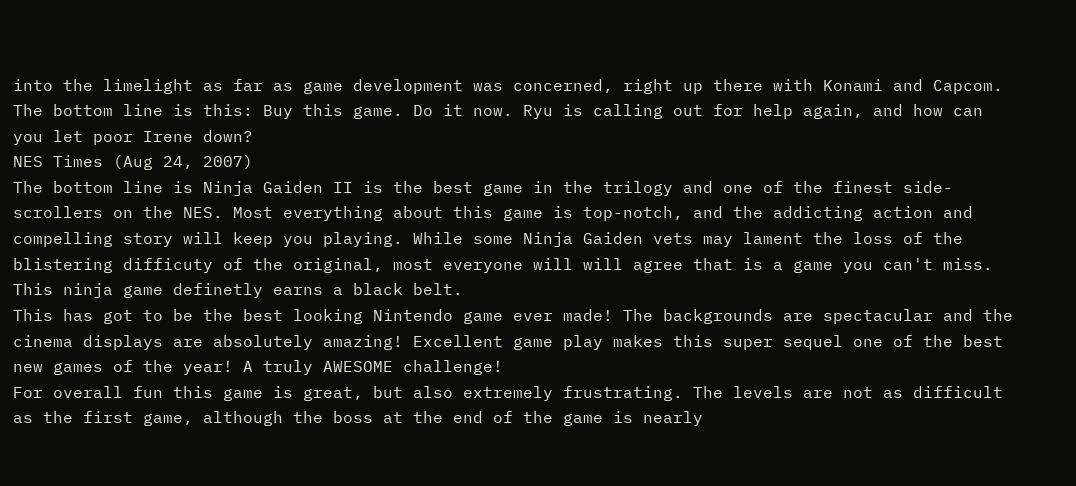into the limelight as far as game development was concerned, right up there with Konami and Capcom. The bottom line is this: Buy this game. Do it now. Ryu is calling out for help again, and how can you let poor Irene down?
NES Times (Aug 24, 2007)
The bottom line is Ninja Gaiden II is the best game in the trilogy and one of the finest side-scrollers on the NES. Most everything about this game is top-notch, and the addicting action and compelling story will keep you playing. While some Ninja Gaiden vets may lament the loss of the blistering difficuty of the original, most everyone will will agree that is a game you can't miss. This ninja game definetly earns a black belt.
This has got to be the best looking Nintendo game ever made! The backgrounds are spectacular and the cinema displays are absolutely amazing! Excellent game play makes this super sequel one of the best new games of the year! A truly AWESOME challenge!
For overall fun this game is great, but also extremely frustrating. The levels are not as difficult as the first game, although the boss at the end of the game is nearly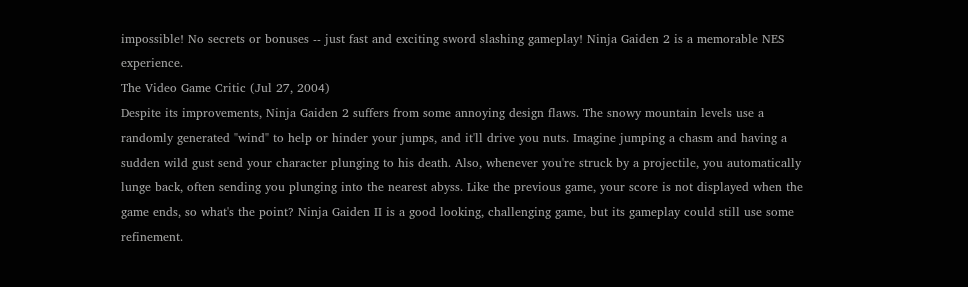impossible! No secrets or bonuses -- just fast and exciting sword slashing gameplay! Ninja Gaiden 2 is a memorable NES experience.
The Video Game Critic (Jul 27, 2004)
Despite its improvements, Ninja Gaiden 2 suffers from some annoying design flaws. The snowy mountain levels use a randomly generated "wind" to help or hinder your jumps, and it'll drive you nuts. Imagine jumping a chasm and having a sudden wild gust send your character plunging to his death. Also, whenever you're struck by a projectile, you automatically lunge back, often sending you plunging into the nearest abyss. Like the previous game, your score is not displayed when the game ends, so what's the point? Ninja Gaiden II is a good looking, challenging game, but its gameplay could still use some refinement.